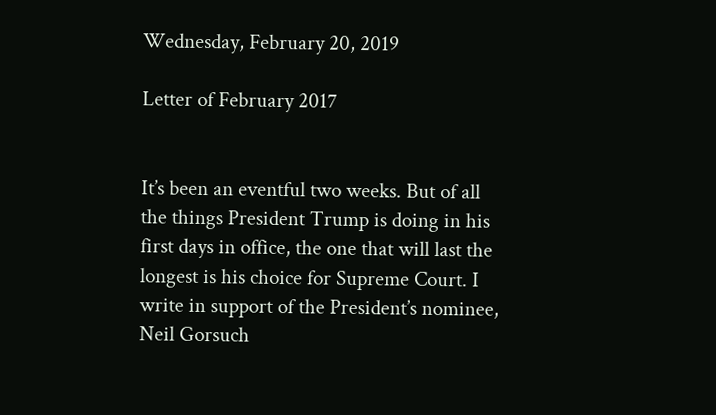Wednesday, February 20, 2019

Letter of February 2017


It’s been an eventful two weeks. But of all the things President Trump is doing in his first days in office, the one that will last the longest is his choice for Supreme Court. I write in support of the President’s nominee, Neil Gorsuch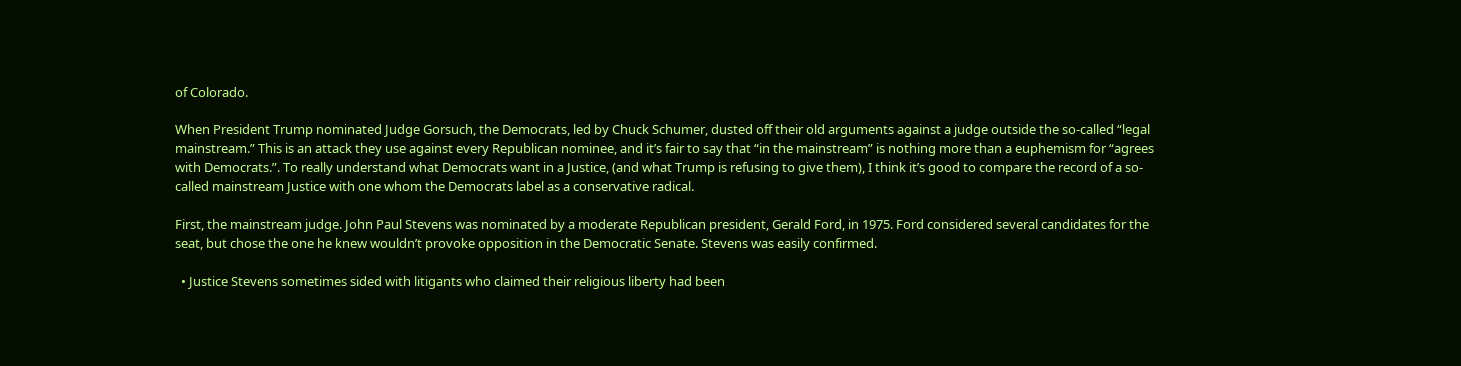of Colorado.

When President Trump nominated Judge Gorsuch, the Democrats, led by Chuck Schumer, dusted off their old arguments against a judge outside the so-called “legal mainstream.” This is an attack they use against every Republican nominee, and it’s fair to say that “in the mainstream” is nothing more than a euphemism for “agrees with Democrats.”. To really understand what Democrats want in a Justice, (and what Trump is refusing to give them), I think it’s good to compare the record of a so-called mainstream Justice with one whom the Democrats label as a conservative radical.

First, the mainstream judge. John Paul Stevens was nominated by a moderate Republican president, Gerald Ford, in 1975. Ford considered several candidates for the seat, but chose the one he knew wouldn’t provoke opposition in the Democratic Senate. Stevens was easily confirmed.

  • Justice Stevens sometimes sided with litigants who claimed their religious liberty had been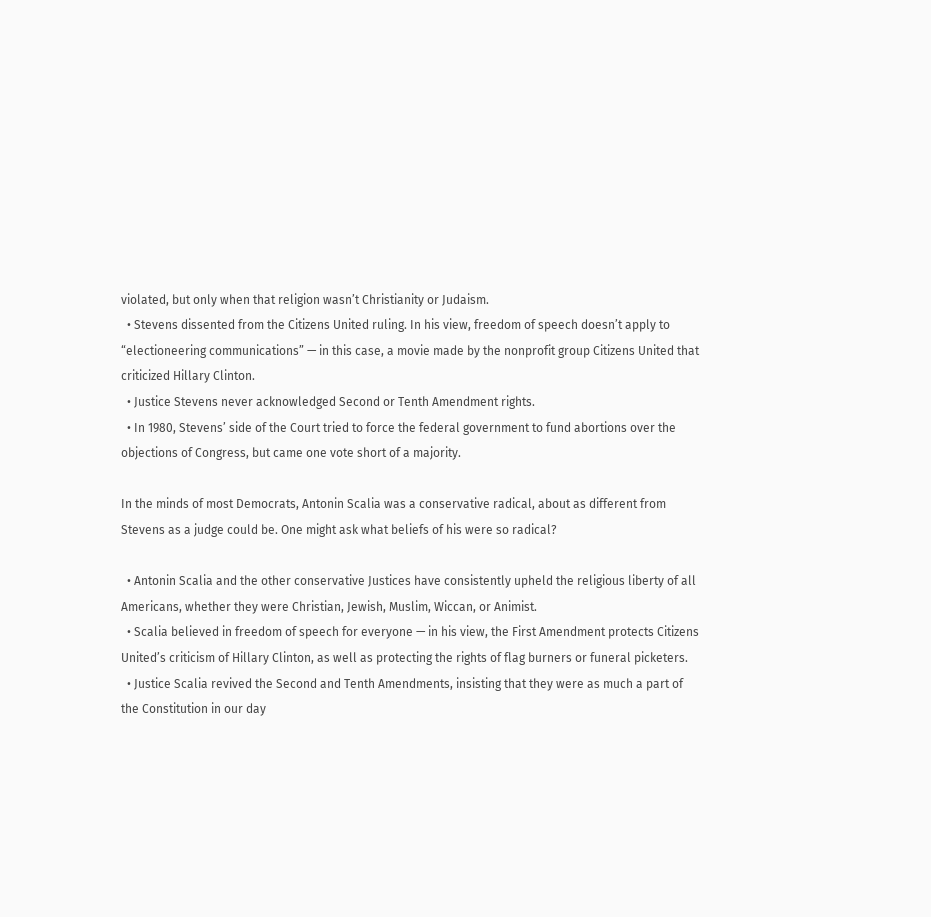violated, but only when that religion wasn’t Christianity or Judaism.
  • Stevens dissented from the Citizens United ruling. In his view, freedom of speech doesn’t apply to “electioneering communications” — in this case, a movie made by the nonprofit group Citizens United that criticized Hillary Clinton.
  • Justice Stevens never acknowledged Second or Tenth Amendment rights.
  • In 1980, Stevens’ side of the Court tried to force the federal government to fund abortions over the objections of Congress, but came one vote short of a majority.

In the minds of most Democrats, Antonin Scalia was a conservative radical, about as different from Stevens as a judge could be. One might ask what beliefs of his were so radical?

  • Antonin Scalia and the other conservative Justices have consistently upheld the religious liberty of all Americans, whether they were Christian, Jewish, Muslim, Wiccan, or Animist.
  • Scalia believed in freedom of speech for everyone — in his view, the First Amendment protects Citizens United’s criticism of Hillary Clinton, as well as protecting the rights of flag burners or funeral picketers.
  • Justice Scalia revived the Second and Tenth Amendments, insisting that they were as much a part of the Constitution in our day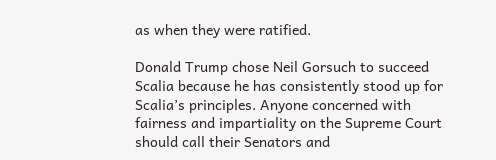as when they were ratified.

Donald Trump chose Neil Gorsuch to succeed Scalia because he has consistently stood up for Scalia’s principles. Anyone concerned with fairness and impartiality on the Supreme Court should call their Senators and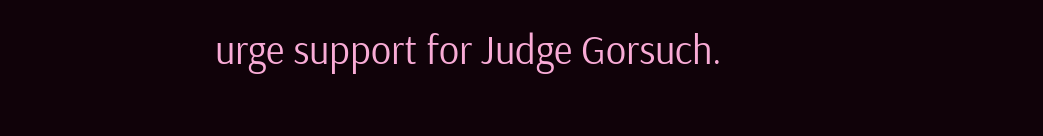urge support for Judge Gorsuch.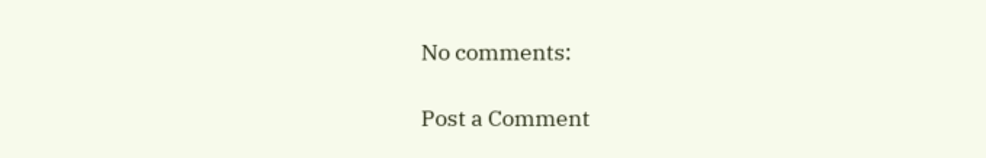No comments:

Post a Comment